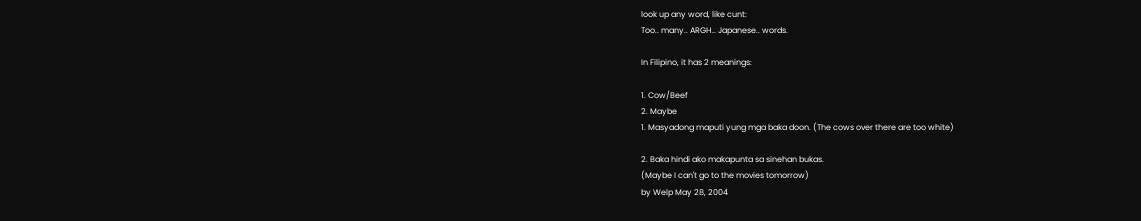look up any word, like cunt:
Too.. many.. ARGH.. Japanese.. words.

In Filipino, it has 2 meanings:

1. Cow/Beef
2. Maybe
1. Masyadong maputi yung mga baka doon. (The cows over there are too white)

2. Baka hindi ako makapunta sa sinehan bukas.
(Maybe I can't go to the movies tomorrow)
by Welp May 28, 2004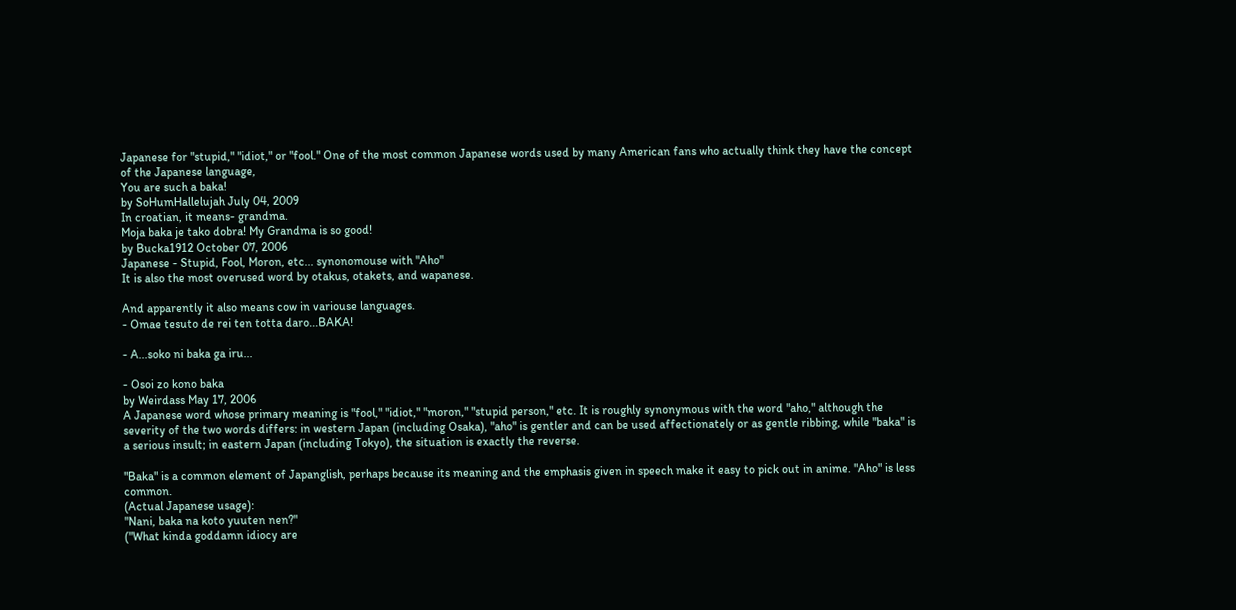Japanese for "stupid," "idiot," or "fool." One of the most common Japanese words used by many American fans who actually think they have the concept of the Japanese language,
You are such a baka!
by SoHumHallelujah July 04, 2009
In croatian, it means- grandma.
Moja baka je tako dobra! My Grandma is so good!
by Bucka1912 October 07, 2006
Japanese - Stupid, Fool, Moron, etc... synonomouse with "Aho"
It is also the most overused word by otakus, otakets, and wapanese.

And apparently it also means cow in variouse languages.
- Omae tesuto de rei ten totta daro...BAKA!

- A...soko ni baka ga iru...

- Osoi zo kono baka
by Weirdass May 17, 2006
A Japanese word whose primary meaning is "fool," "idiot," "moron," "stupid person," etc. It is roughly synonymous with the word "aho," although the severity of the two words differs: in western Japan (including Osaka), "aho" is gentler and can be used affectionately or as gentle ribbing, while "baka" is a serious insult; in eastern Japan (including Tokyo), the situation is exactly the reverse.

"Baka" is a common element of Japanglish, perhaps because its meaning and the emphasis given in speech make it easy to pick out in anime. "Aho" is less common.
(Actual Japanese usage):
"Nani, baka na koto yuuten nen?"
("What kinda goddamn idiocy are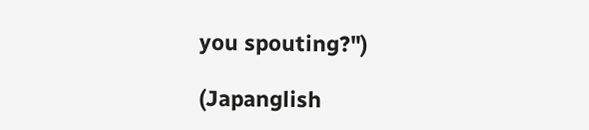you spouting?")

(Japanglish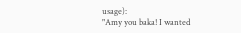usage):
"Amy you baka! I wanted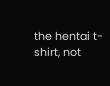the hentai t-shirt, not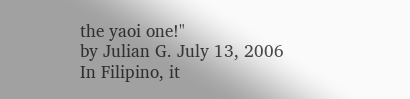the yaoi one!"
by Julian G. July 13, 2006
In Filipino, it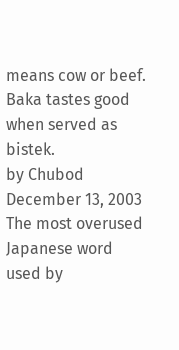means cow or beef.
Baka tastes good when served as bistek.
by Chubod December 13, 2003
The most overused Japanese word used by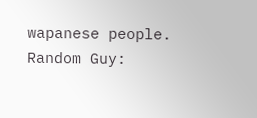wapanese people.
Random Guy: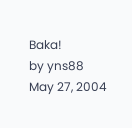Baka!
by yns88 May 27, 2004